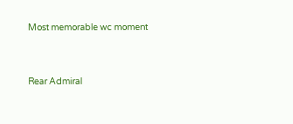Most memorable wc moment


Rear Admiral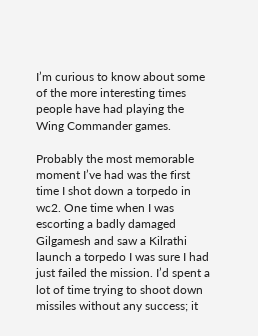I’m curious to know about some of the more interesting times people have had playing the Wing Commander games.

Probably the most memorable moment I’ve had was the first time I shot down a torpedo in wc2. One time when I was escorting a badly damaged Gilgamesh and saw a Kilrathi launch a torpedo I was sure I had just failed the mission. I’d spent a lot of time trying to shoot down missiles without any success; it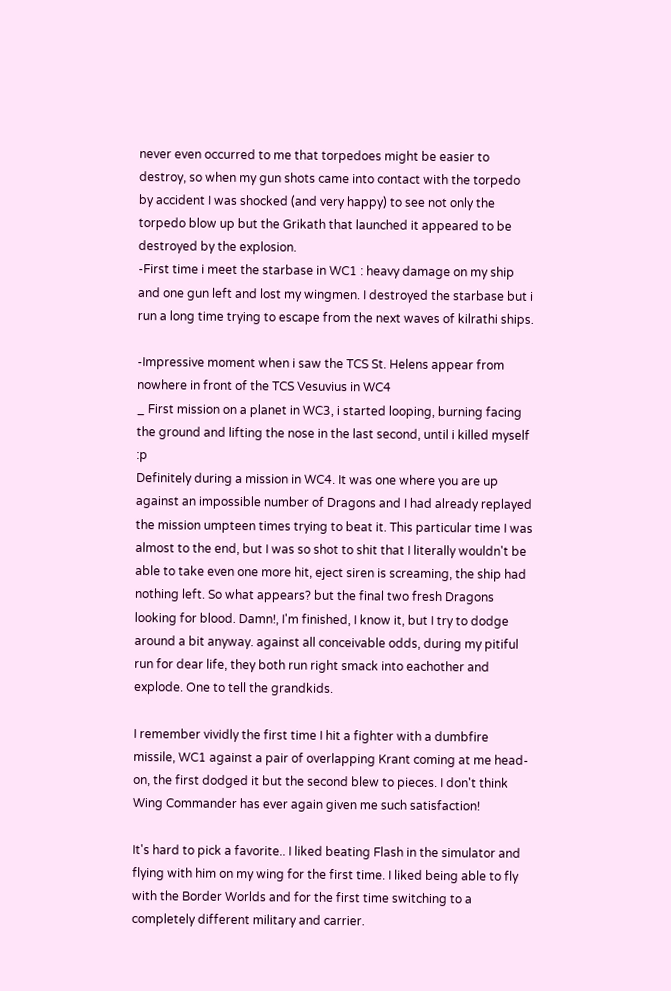never even occurred to me that torpedoes might be easier to destroy, so when my gun shots came into contact with the torpedo by accident I was shocked (and very happy) to see not only the torpedo blow up but the Grikath that launched it appeared to be destroyed by the explosion.
-First time i meet the starbase in WC1 : heavy damage on my ship and one gun left and lost my wingmen. I destroyed the starbase but i run a long time trying to escape from the next waves of kilrathi ships.

-Impressive moment when i saw the TCS St. Helens appear from nowhere in front of the TCS Vesuvius in WC4
_ First mission on a planet in WC3, i started looping, burning facing the ground and lifting the nose in the last second, until i killed myself :p
Definitely during a mission in WC4. It was one where you are up against an impossible number of Dragons and I had already replayed the mission umpteen times trying to beat it. This particular time I was almost to the end, but I was so shot to shit that I literally wouldn't be able to take even one more hit, eject siren is screaming, the ship had nothing left. So what appears? but the final two fresh Dragons looking for blood. Damn!, I'm finished, I know it, but I try to dodge around a bit anyway. against all conceivable odds, during my pitiful run for dear life, they both run right smack into eachother and explode. One to tell the grandkids.

I remember vividly the first time I hit a fighter with a dumbfire missile, WC1 against a pair of overlapping Krant coming at me head-on, the first dodged it but the second blew to pieces. I don't think Wing Commander has ever again given me such satisfaction!

It's hard to pick a favorite.. I liked beating Flash in the simulator and flying with him on my wing for the first time. I liked being able to fly with the Border Worlds and for the first time switching to a completely different military and carrier.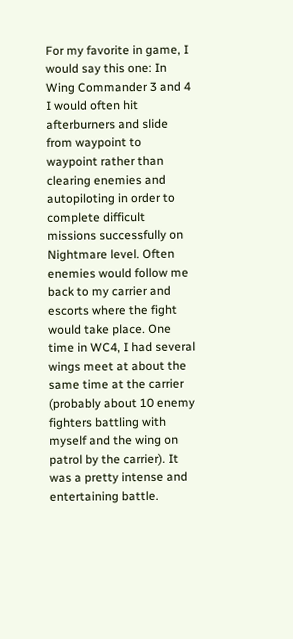For my favorite in game, I would say this one: In Wing Commander 3 and 4 I would often hit afterburners and slide from waypoint to waypoint rather than clearing enemies and autopiloting in order to complete difficult missions successfully on Nightmare level. Often enemies would follow me back to my carrier and escorts where the fight would take place. One time in WC4, I had several wings meet at about the same time at the carrier (probably about 10 enemy fighters battling with myself and the wing on patrol by the carrier). It was a pretty intense and entertaining battle.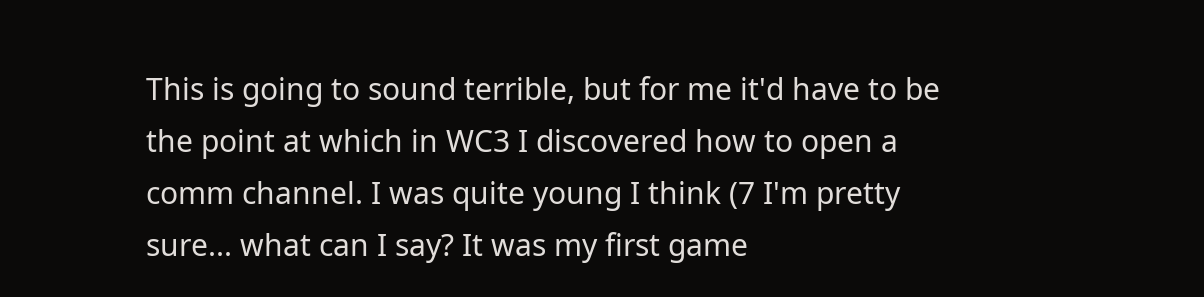This is going to sound terrible, but for me it'd have to be the point at which in WC3 I discovered how to open a comm channel. I was quite young I think (7 I'm pretty sure... what can I say? It was my first game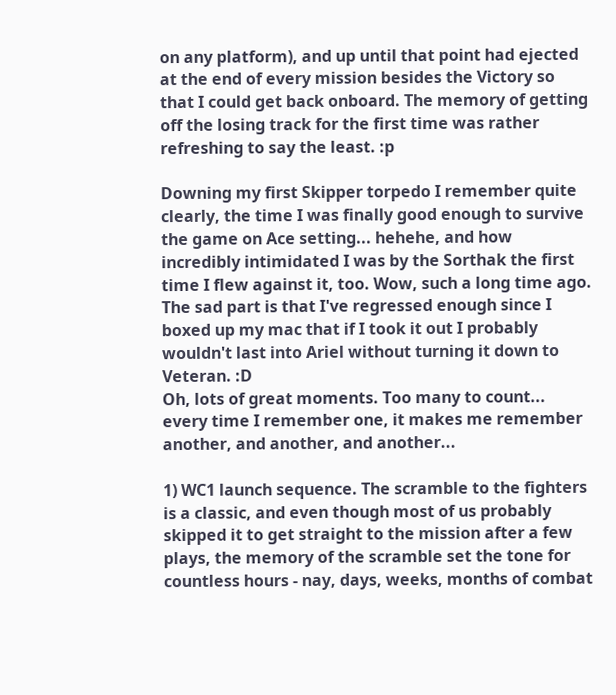on any platform), and up until that point had ejected at the end of every mission besides the Victory so that I could get back onboard. The memory of getting off the losing track for the first time was rather refreshing to say the least. :p

Downing my first Skipper torpedo I remember quite clearly, the time I was finally good enough to survive the game on Ace setting... hehehe, and how incredibly intimidated I was by the Sorthak the first time I flew against it, too. Wow, such a long time ago. The sad part is that I've regressed enough since I boxed up my mac that if I took it out I probably wouldn't last into Ariel without turning it down to Veteran. :D
Oh, lots of great moments. Too many to count... every time I remember one, it makes me remember another, and another, and another...

1) WC1 launch sequence. The scramble to the fighters is a classic, and even though most of us probably skipped it to get straight to the mission after a few plays, the memory of the scramble set the tone for countless hours - nay, days, weeks, months of combat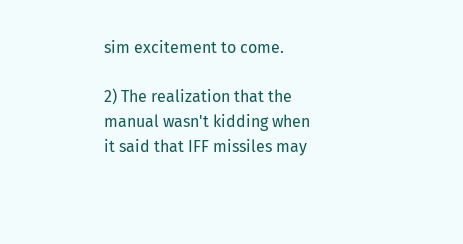sim excitement to come.

2) The realization that the manual wasn't kidding when it said that IFF missiles may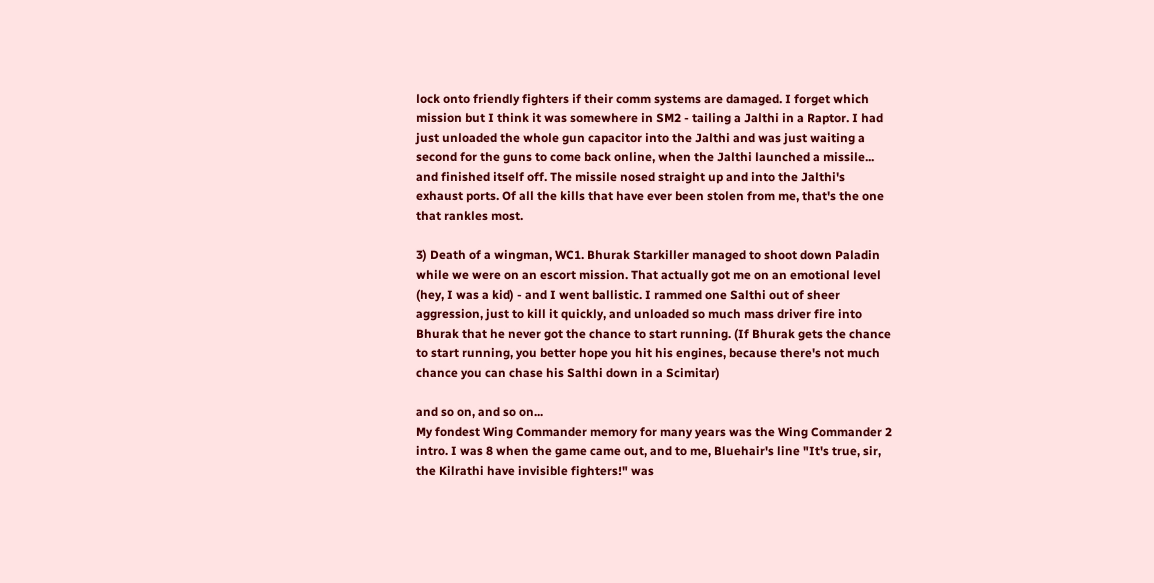lock onto friendly fighters if their comm systems are damaged. I forget which mission but I think it was somewhere in SM2 - tailing a Jalthi in a Raptor. I had just unloaded the whole gun capacitor into the Jalthi and was just waiting a second for the guns to come back online, when the Jalthi launched a missile... and finished itself off. The missile nosed straight up and into the Jalthi's exhaust ports. Of all the kills that have ever been stolen from me, that's the one that rankles most.

3) Death of a wingman, WC1. Bhurak Starkiller managed to shoot down Paladin while we were on an escort mission. That actually got me on an emotional level (hey, I was a kid) - and I went ballistic. I rammed one Salthi out of sheer aggression, just to kill it quickly, and unloaded so much mass driver fire into Bhurak that he never got the chance to start running. (If Bhurak gets the chance to start running, you better hope you hit his engines, because there's not much chance you can chase his Salthi down in a Scimitar)

and so on, and so on...
My fondest Wing Commander memory for many years was the Wing Commander 2 intro. I was 8 when the game came out, and to me, Bluehair's line "It's true, sir, the Kilrathi have invisible fighters!" was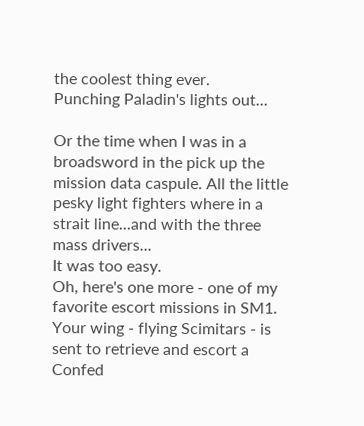the coolest thing ever.
Punching Paladin's lights out...

Or the time when I was in a broadsword in the pick up the mission data caspule. All the little pesky light fighters where in a strait line...and with the three mass drivers...
It was too easy.
Oh, here's one more - one of my favorite escort missions in SM1. Your wing - flying Scimitars - is sent to retrieve and escort a Confed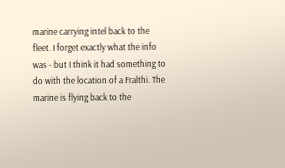marine carrying intel back to the fleet. I forget exactly what the info was - but I think it had something to do with the location of a Fralthi. The marine is flying back to the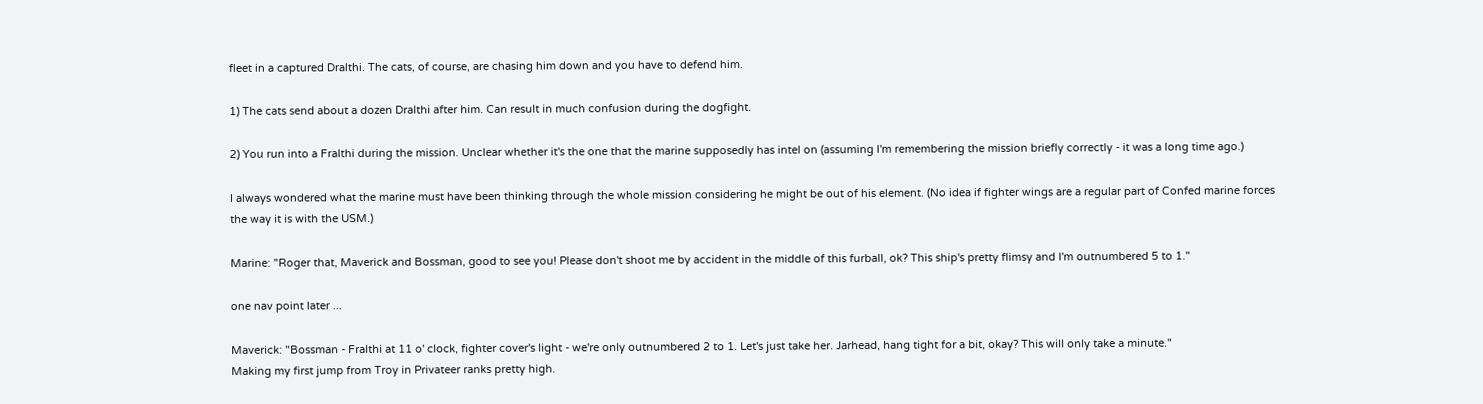fleet in a captured Dralthi. The cats, of course, are chasing him down and you have to defend him.

1) The cats send about a dozen Dralthi after him. Can result in much confusion during the dogfight.

2) You run into a Fralthi during the mission. Unclear whether it's the one that the marine supposedly has intel on (assuming I'm remembering the mission briefly correctly - it was a long time ago.)

I always wondered what the marine must have been thinking through the whole mission considering he might be out of his element. (No idea if fighter wings are a regular part of Confed marine forces the way it is with the USM.)

Marine: "Roger that, Maverick and Bossman, good to see you! Please don't shoot me by accident in the middle of this furball, ok? This ship's pretty flimsy and I'm outnumbered 5 to 1."

one nav point later ...

Maverick: "Bossman - Fralthi at 11 o' clock, fighter cover's light - we're only outnumbered 2 to 1. Let's just take her. Jarhead, hang tight for a bit, okay? This will only take a minute."
Making my first jump from Troy in Privateer ranks pretty high.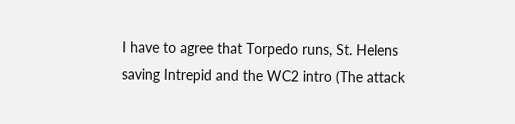I have to agree that Torpedo runs, St. Helens saving Intrepid and the WC2 intro (The attack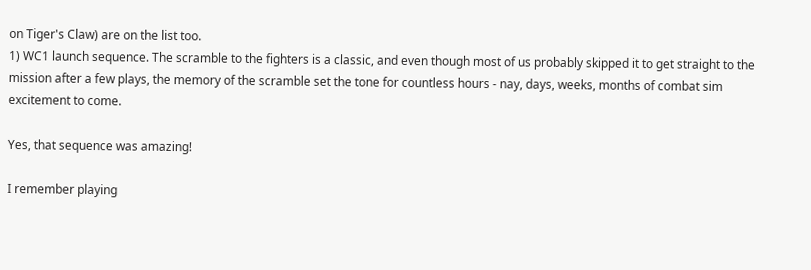on Tiger's Claw) are on the list too.
1) WC1 launch sequence. The scramble to the fighters is a classic, and even though most of us probably skipped it to get straight to the mission after a few plays, the memory of the scramble set the tone for countless hours - nay, days, weeks, months of combat sim excitement to come.

Yes, that sequence was amazing!

I remember playing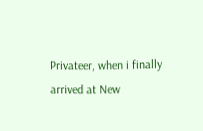Privateer, when i finally arrived at New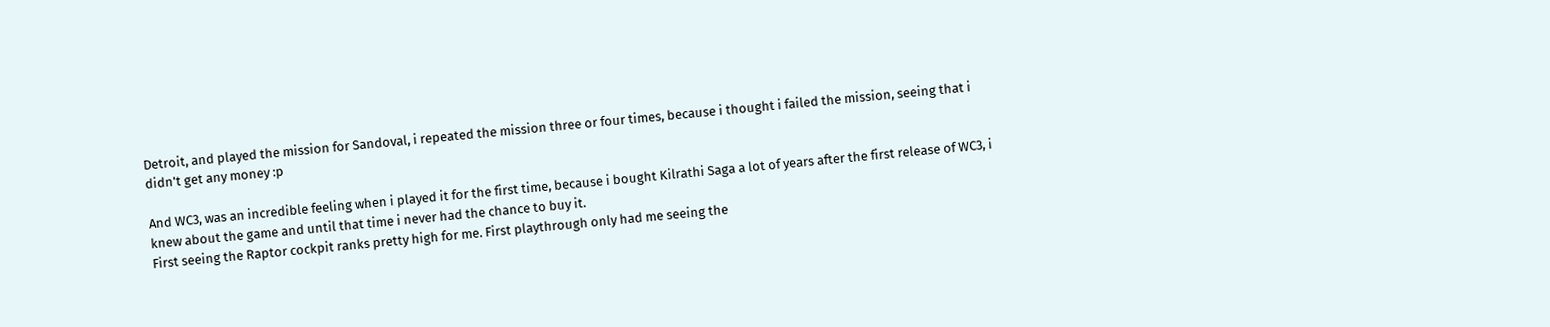Detroit, and played the mission for Sandoval, i repeated the mission three or four times, because i thought i failed the mission, seeing that i didn't get any money :p

And WC3, was an incredible feeling when i played it for the first time, because i bought Kilrathi Saga a lot of years after the first release of WC3, i knew about the game and until that time i never had the chance to buy it.
First seeing the Raptor cockpit ranks pretty high for me. First playthrough only had me seeing the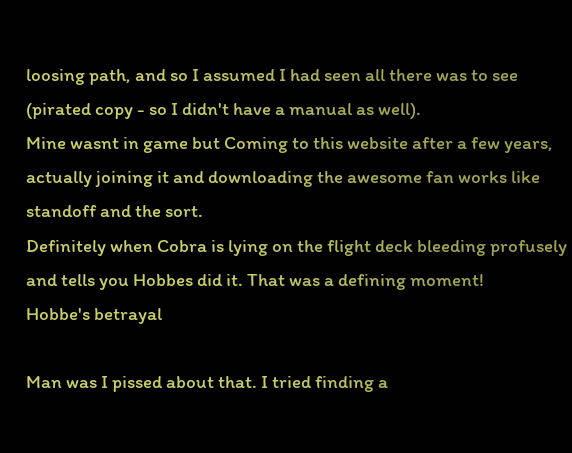loosing path, and so I assumed I had seen all there was to see (pirated copy - so I didn't have a manual as well).
Mine wasnt in game but Coming to this website after a few years, actually joining it and downloading the awesome fan works like standoff and the sort.
Definitely when Cobra is lying on the flight deck bleeding profusely and tells you Hobbes did it. That was a defining moment!
Hobbe's betrayal

Man was I pissed about that. I tried finding a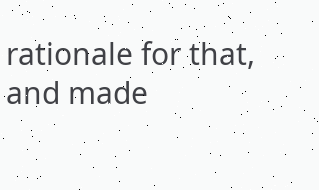rationale for that, and made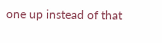one up instead of that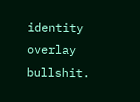identity overlay bullshit.